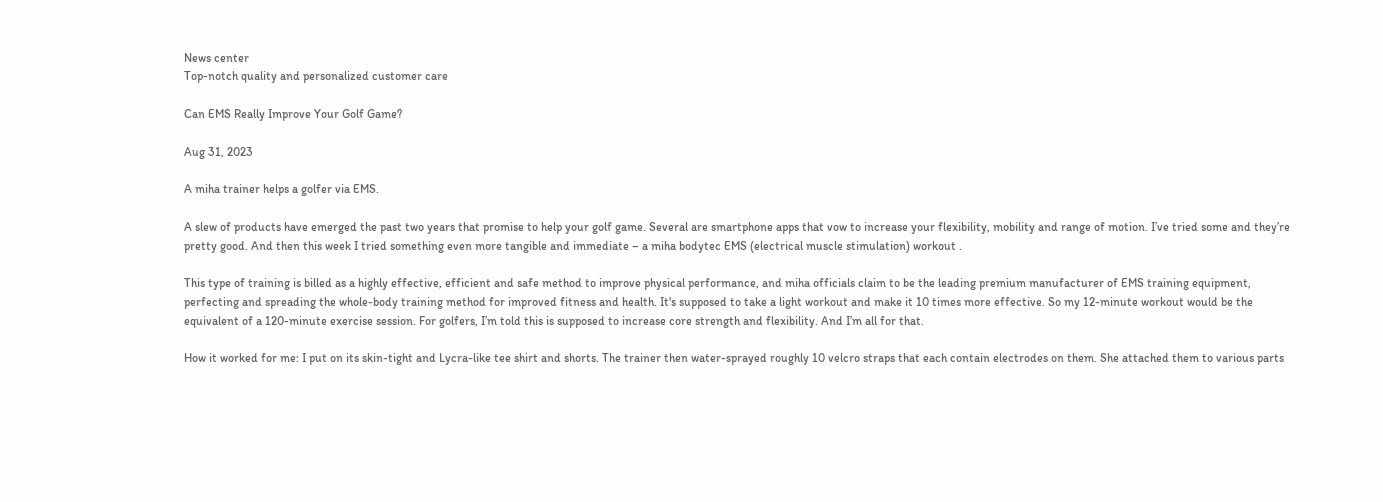News center
Top-notch quality and personalized customer care

Can EMS Really Improve Your Golf Game?

Aug 31, 2023

A miha trainer helps a golfer via EMS.

A slew of products have emerged the past two years that promise to help your golf game. Several are smartphone apps that vow to increase your flexibility, mobility and range of motion. I’ve tried some and they’re pretty good. And then this week I tried something even more tangible and immediate – a miha bodytec EMS (electrical muscle stimulation) workout .

This type of training is billed as a highly effective, efficient and safe method to improve physical performance, and miha officials claim to be the leading premium manufacturer of EMS training equipment, perfecting and spreading the whole-body training method for improved fitness and health. It's supposed to take a light workout and make it 10 times more effective. So my 12-minute workout would be the equivalent of a 120-minute exercise session. For golfers, I’m told this is supposed to increase core strength and flexibility. And I’m all for that.

How it worked for me: I put on its skin-tight and Lycra-like tee shirt and shorts. The trainer then water-sprayed roughly 10 velcro straps that each contain electrodes on them. She attached them to various parts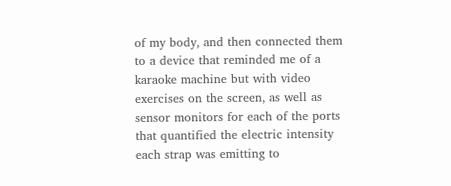of my body, and then connected them to a device that reminded me of a karaoke machine but with video exercises on the screen, as well as sensor monitors for each of the ports that quantified the electric intensity each strap was emitting to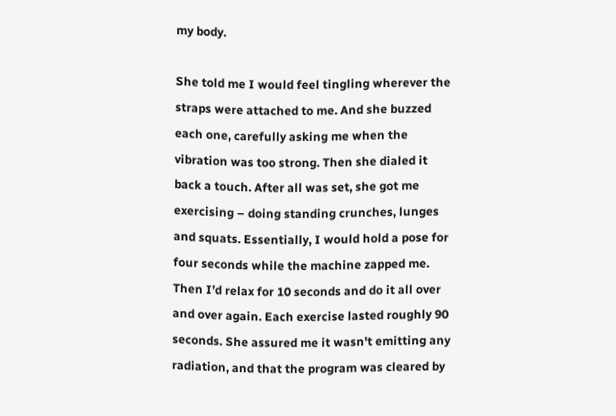my body.

She told me I would feel tingling wherever the straps were attached to me. And she buzzed each one, carefully asking me when the vibration was too strong. Then she dialed it back a touch. After all was set, she got me exercising – doing standing crunches, lunges and squats. Essentially, I would hold a pose for four seconds while the machine zapped me. Then I’d relax for 10 seconds and do it all over and over again. Each exercise lasted roughly 90 seconds. She assured me it wasn't emitting any radiation, and that the program was cleared by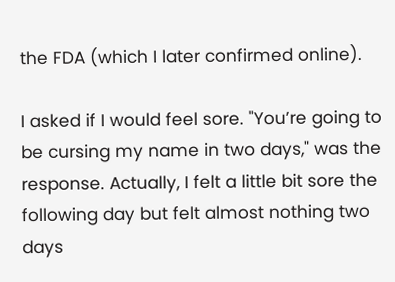the FDA (which I later confirmed online).

I asked if I would feel sore. "You’re going to be cursing my name in two days," was the response. Actually, I felt a little bit sore the following day but felt almost nothing two days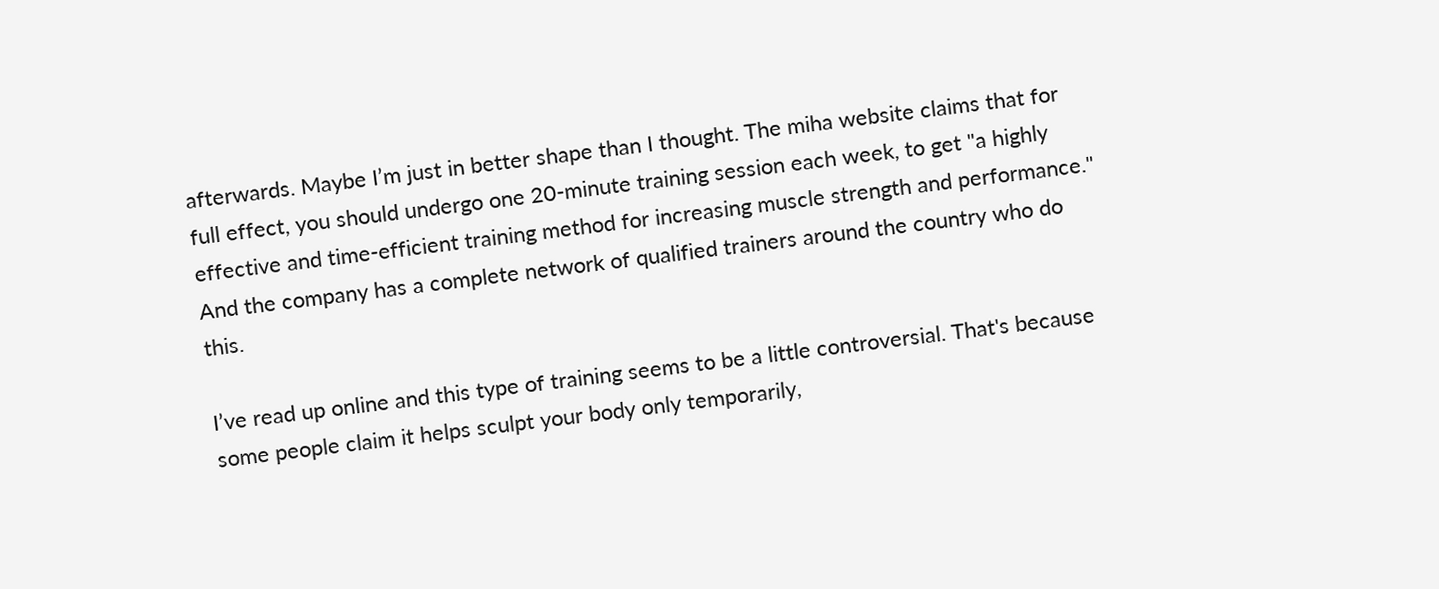afterwards. Maybe I’m just in better shape than I thought. The miha website claims that for full effect, you should undergo one 20-minute training session each week, to get "a highly effective and time-efficient training method for increasing muscle strength and performance." And the company has a complete network of qualified trainers around the country who do this.

I’ve read up online and this type of training seems to be a little controversial. That's because some people claim it helps sculpt your body only temporarily,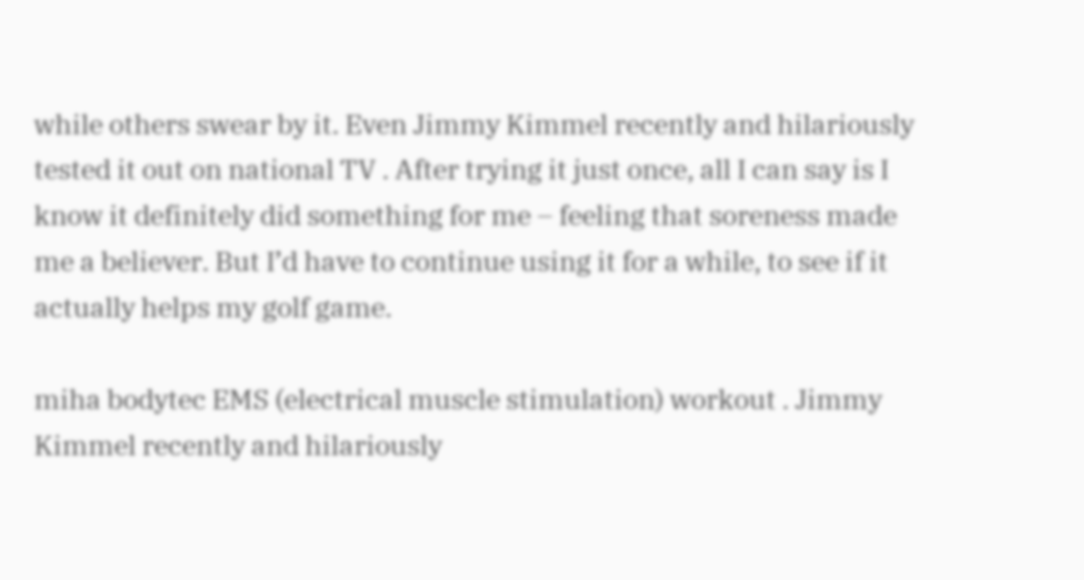while others swear by it. Even Jimmy Kimmel recently and hilariously tested it out on national TV . After trying it just once, all I can say is I know it definitely did something for me – feeling that soreness made me a believer. But I’d have to continue using it for a while, to see if it actually helps my golf game.

miha bodytec EMS (electrical muscle stimulation) workout . Jimmy Kimmel recently and hilariously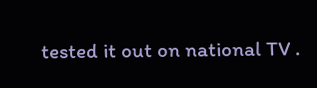tested it out on national TV .